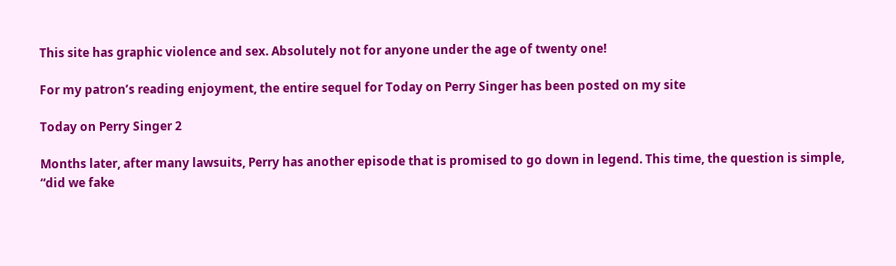This site has graphic violence and sex. Absolutely not for anyone under the age of twenty one!

For my patron’s reading enjoyment, the entire sequel for Today on Perry Singer has been posted on my site

Today on Perry Singer 2

Months later, after many lawsuits, Perry has another episode that is promised to go down in legend. This time, the question is simple, “did we fake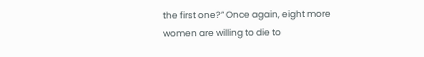the first one?” Once again, eight more women are willing to die to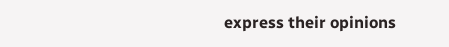express their opinions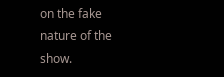on the fake nature of the show.